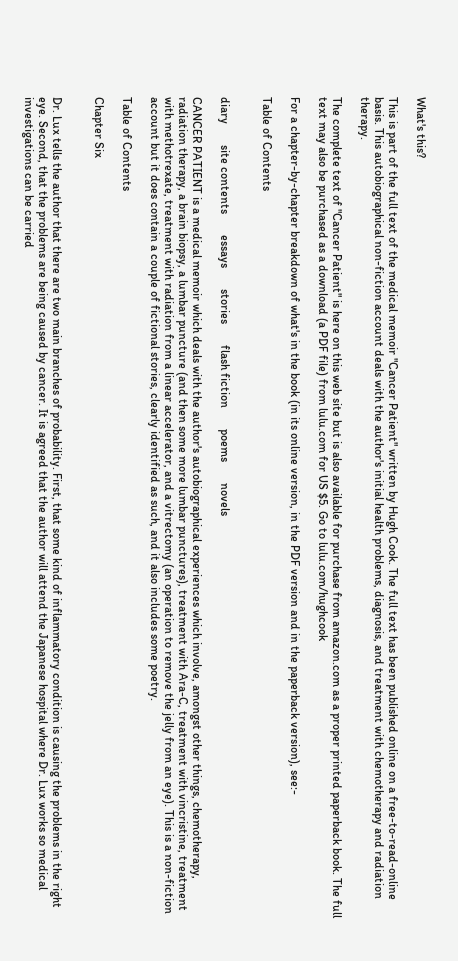What's this?

This is part of the full text of the medical memoir "Cancer Patient" written by Hugh Cook. The full text has been published online on a free-to-read-online basis. This autobiographical non-fiction account deals with the author's initial health problems, diagnosis, and treatment with chemotherapy and radiation therapy.

The complete text of "Cancer Patient" is here on this web site but is also available for purchase from amazon.com as a proper printed paperback book. The full text may also be purchased as a download (a PDF file) from lulu.com for US $5. Go to lulu.com/hughcook

For a chapter-by-chapter breakdown of what's in the book (in its online version, in the PDF version and in the paperback version), see:-

Table of Contents


diary       site contents       essays       stories       flash fiction       poems       novels

CANCER PATIENT is a medical memoir which deals with the author's autobiographical experiences which involve, amongst other things, chemotherapy, radiation therapy, a brain biopsy, a lumbar puncture (and then some more lumbar punctures), treatment with Ara-C, treatment with vincristine, treatment with methotrexate, treatment with radiation from a linear accelerator, and a vitrectomy (an operation to remove the jelly from an eye). This is a non-fiction account but it does contain a couple of fictional stories, clearly identified as such, and it also includes some poetry.

Table of Contents

Chapter Six


Dr. Lux tells the author that there are two main branches of probability. First, that some kind of inflammatory condition is causing the problems in the right eye. Second, that the problems are being caused by cancer. It is agreed that the author will attend the Japanese hospital where Dr. Lux works so medical investigations can be carried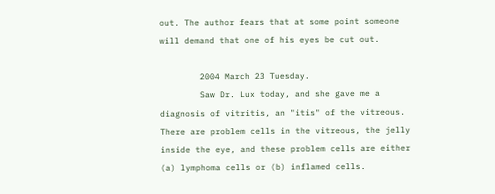out. The author fears that at some point someone will demand that one of his eyes be cut out.

        2004 March 23 Tuesday.
        Saw Dr. Lux today, and she gave me a diagnosis of vitritis, an "itis" of the vitreous. There are problem cells in the vitreous, the jelly inside the eye, and these problem cells are either (a) lymphoma cells or (b) inflamed cells.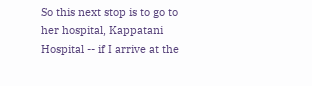So this next stop is to go to her hospital, Kappatani Hospital -- if I arrive at the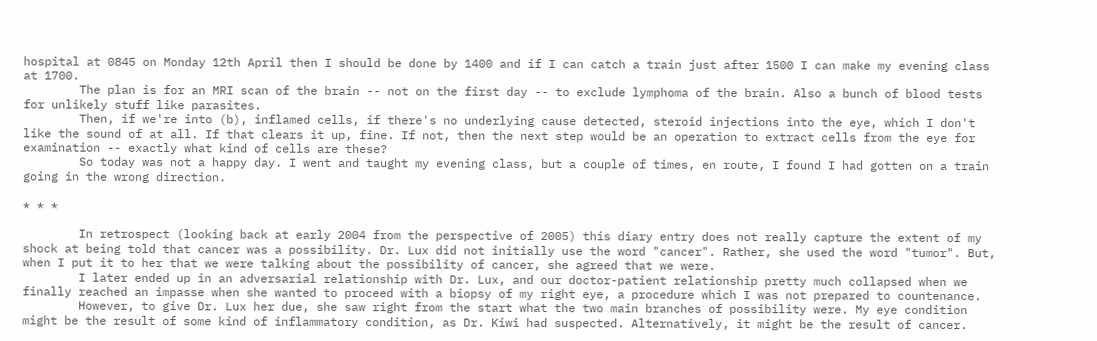hospital at 0845 on Monday 12th April then I should be done by 1400 and if I can catch a train just after 1500 I can make my evening class at 1700.
        The plan is for an MRI scan of the brain -- not on the first day -- to exclude lymphoma of the brain. Also a bunch of blood tests for unlikely stuff like parasites.
        Then, if we're into (b), inflamed cells, if there's no underlying cause detected, steroid injections into the eye, which I don't like the sound of at all. If that clears it up, fine. If not, then the next step would be an operation to extract cells from the eye for examination -- exactly what kind of cells are these?
        So today was not a happy day. I went and taught my evening class, but a couple of times, en route, I found I had gotten on a train going in the wrong direction.

* * *

        In retrospect (looking back at early 2004 from the perspective of 2005) this diary entry does not really capture the extent of my shock at being told that cancer was a possibility. Dr. Lux did not initially use the word "cancer". Rather, she used the word "tumor". But, when I put it to her that we were talking about the possibility of cancer, she agreed that we were.
        I later ended up in an adversarial relationship with Dr. Lux, and our doctor-patient relationship pretty much collapsed when we finally reached an impasse when she wanted to proceed with a biopsy of my right eye, a procedure which I was not prepared to countenance.
        However, to give Dr. Lux her due, she saw right from the start what the two main branches of possibility were. My eye condition might be the result of some kind of inflammatory condition, as Dr. Kiwi had suspected. Alternatively, it might be the result of cancer.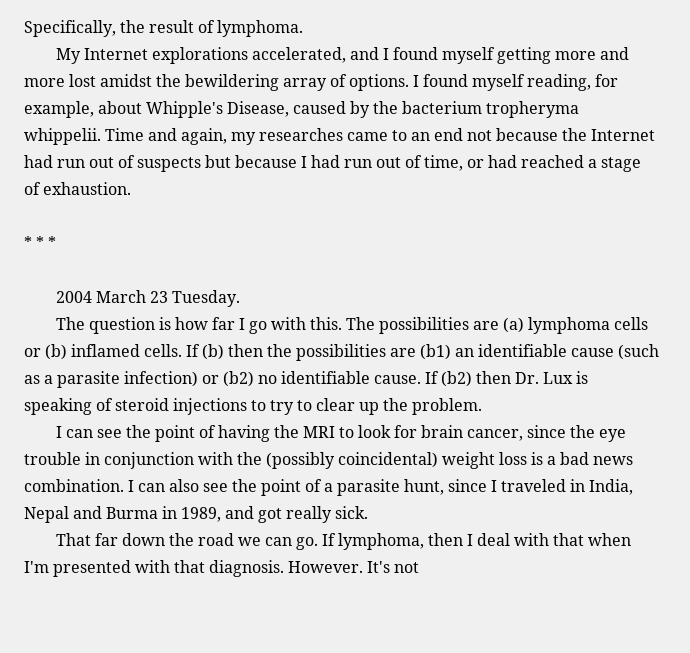Specifically, the result of lymphoma.
        My Internet explorations accelerated, and I found myself getting more and more lost amidst the bewildering array of options. I found myself reading, for example, about Whipple's Disease, caused by the bacterium tropheryma whippelii. Time and again, my researches came to an end not because the Internet had run out of suspects but because I had run out of time, or had reached a stage of exhaustion.

* * *

        2004 March 23 Tuesday.
        The question is how far I go with this. The possibilities are (a) lymphoma cells or (b) inflamed cells. If (b) then the possibilities are (b1) an identifiable cause (such as a parasite infection) or (b2) no identifiable cause. If (b2) then Dr. Lux is speaking of steroid injections to try to clear up the problem.
        I can see the point of having the MRI to look for brain cancer, since the eye trouble in conjunction with the (possibly coincidental) weight loss is a bad news combination. I can also see the point of a parasite hunt, since I traveled in India, Nepal and Burma in 1989, and got really sick.
        That far down the road we can go. If lymphoma, then I deal with that when I'm presented with that diagnosis. However. It's not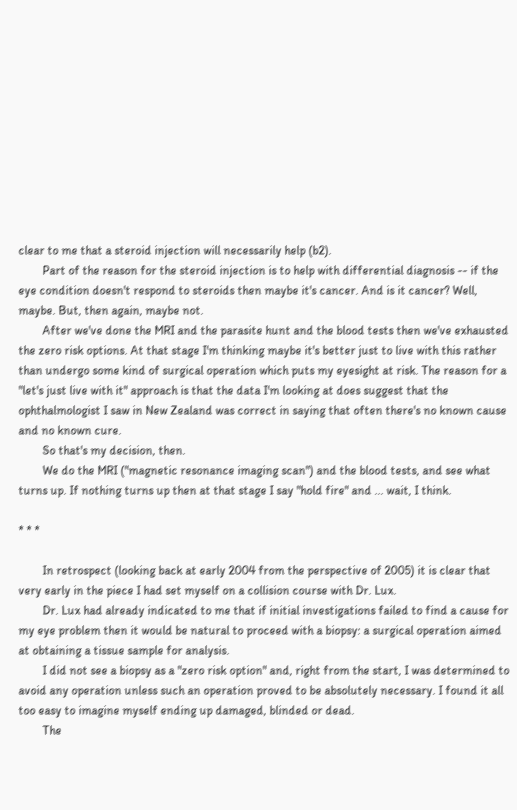clear to me that a steroid injection will necessarily help (b2).
        Part of the reason for the steroid injection is to help with differential diagnosis -- if the eye condition doesn't respond to steroids then maybe it's cancer. And is it cancer? Well, maybe. But, then again, maybe not.
        After we've done the MRI and the parasite hunt and the blood tests then we've exhausted the zero risk options. At that stage I'm thinking maybe it's better just to live with this rather than undergo some kind of surgical operation which puts my eyesight at risk. The reason for a "let's just live with it" approach is that the data I'm looking at does suggest that the ophthalmologist I saw in New Zealand was correct in saying that often there's no known cause and no known cure.
        So that's my decision, then.
        We do the MRI ("magnetic resonance imaging scan") and the blood tests, and see what turns up. If nothing turns up then at that stage I say "hold fire" and ... wait, I think.

* * *

        In retrospect (looking back at early 2004 from the perspective of 2005) it is clear that very early in the piece I had set myself on a collision course with Dr. Lux.
        Dr. Lux had already indicated to me that if initial investigations failed to find a cause for my eye problem then it would be natural to proceed with a biopsy: a surgical operation aimed at obtaining a tissue sample for analysis.
        I did not see a biopsy as a "zero risk option" and, right from the start, I was determined to avoid any operation unless such an operation proved to be absolutely necessary. I found it all too easy to imagine myself ending up damaged, blinded or dead.
        The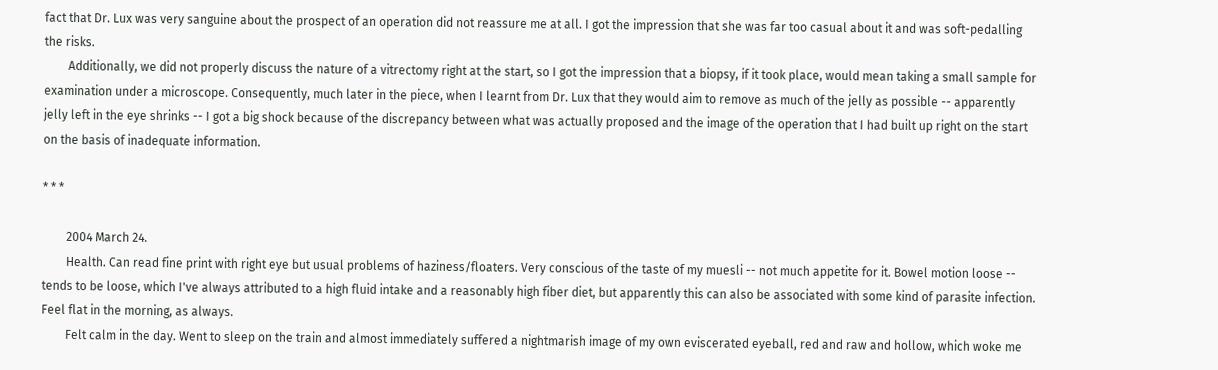fact that Dr. Lux was very sanguine about the prospect of an operation did not reassure me at all. I got the impression that she was far too casual about it and was soft-pedalling the risks.
        Additionally, we did not properly discuss the nature of a vitrectomy right at the start, so I got the impression that a biopsy, if it took place, would mean taking a small sample for examination under a microscope. Consequently, much later in the piece, when I learnt from Dr. Lux that they would aim to remove as much of the jelly as possible -- apparently jelly left in the eye shrinks -- I got a big shock because of the discrepancy between what was actually proposed and the image of the operation that I had built up right on the start on the basis of inadequate information.

* * *

        2004 March 24.
        Health. Can read fine print with right eye but usual problems of haziness/floaters. Very conscious of the taste of my muesli -- not much appetite for it. Bowel motion loose -- tends to be loose, which I've always attributed to a high fluid intake and a reasonably high fiber diet, but apparently this can also be associated with some kind of parasite infection. Feel flat in the morning, as always.
        Felt calm in the day. Went to sleep on the train and almost immediately suffered a nightmarish image of my own eviscerated eyeball, red and raw and hollow, which woke me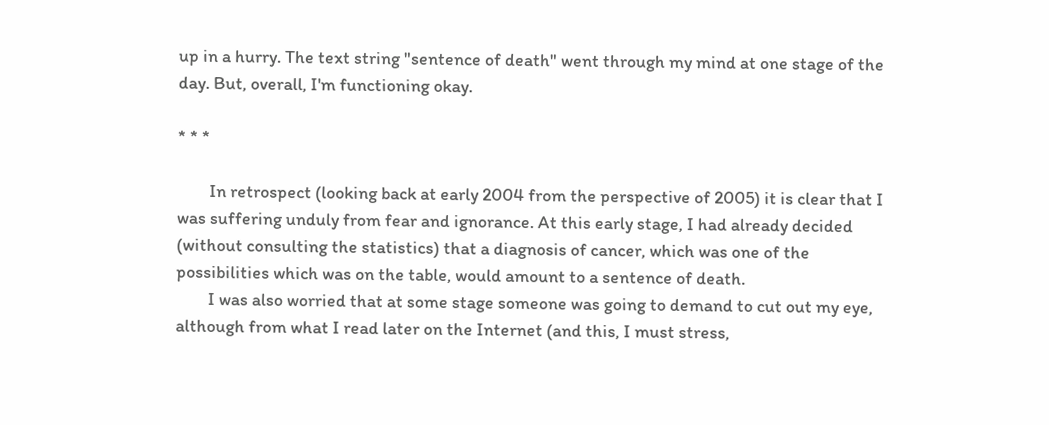up in a hurry. The text string "sentence of death" went through my mind at one stage of the day. But, overall, I'm functioning okay.

* * *

        In retrospect (looking back at early 2004 from the perspective of 2005) it is clear that I was suffering unduly from fear and ignorance. At this early stage, I had already decided (without consulting the statistics) that a diagnosis of cancer, which was one of the possibilities which was on the table, would amount to a sentence of death.
        I was also worried that at some stage someone was going to demand to cut out my eye, although from what I read later on the Internet (and this, I must stress,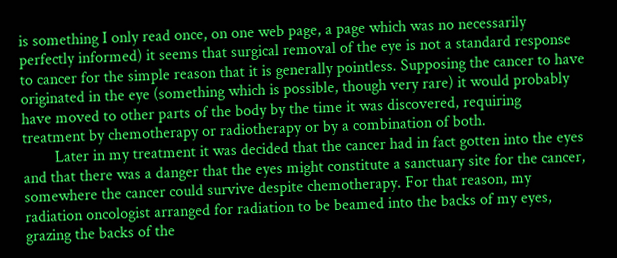is something I only read once, on one web page, a page which was no necessarily perfectly informed) it seems that surgical removal of the eye is not a standard response to cancer for the simple reason that it is generally pointless. Supposing the cancer to have originated in the eye (something which is possible, though very rare) it would probably have moved to other parts of the body by the time it was discovered, requiring treatment by chemotherapy or radiotherapy or by a combination of both.
        Later in my treatment it was decided that the cancer had in fact gotten into the eyes and that there was a danger that the eyes might constitute a sanctuary site for the cancer, somewhere the cancer could survive despite chemotherapy. For that reason, my radiation oncologist arranged for radiation to be beamed into the backs of my eyes, grazing the backs of the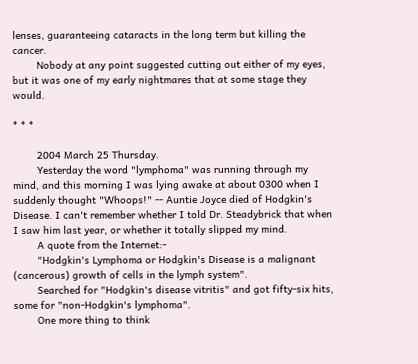lenses, guaranteeing cataracts in the long term but killing the cancer.
        Nobody at any point suggested cutting out either of my eyes, but it was one of my early nightmares that at some stage they would.

* * *

        2004 March 25 Thursday.
        Yesterday the word "lymphoma" was running through my mind, and this morning I was lying awake at about 0300 when I suddenly thought "Whoops!" -- Auntie Joyce died of Hodgkin's Disease. I can't remember whether I told Dr. Steadybrick that when I saw him last year, or whether it totally slipped my mind.
        A quote from the Internet:-
        "Hodgkin's Lymphoma or Hodgkin's Disease is a malignant (cancerous) growth of cells in the lymph system".
        Searched for "Hodgkin's disease vitritis" and got fifty-six hits, some for "non-Hodgkin's lymphoma".
        One more thing to think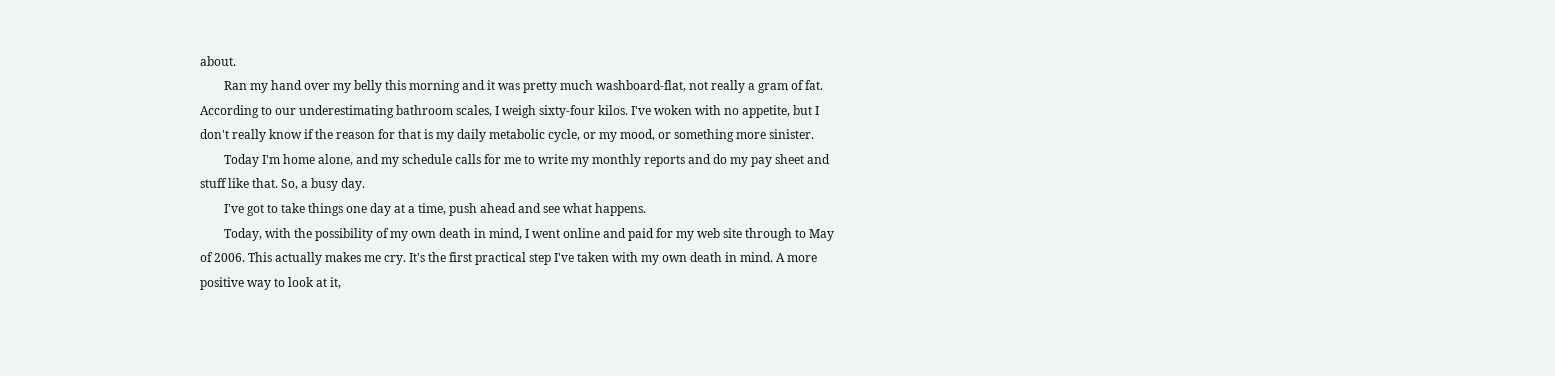about.
        Ran my hand over my belly this morning and it was pretty much washboard-flat, not really a gram of fat. According to our underestimating bathroom scales, I weigh sixty-four kilos. I've woken with no appetite, but I don't really know if the reason for that is my daily metabolic cycle, or my mood, or something more sinister.
        Today I'm home alone, and my schedule calls for me to write my monthly reports and do my pay sheet and stuff like that. So, a busy day.
        I've got to take things one day at a time, push ahead and see what happens.
        Today, with the possibility of my own death in mind, I went online and paid for my web site through to May of 2006. This actually makes me cry. It's the first practical step I've taken with my own death in mind. A more positive way to look at it,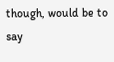though, would be to say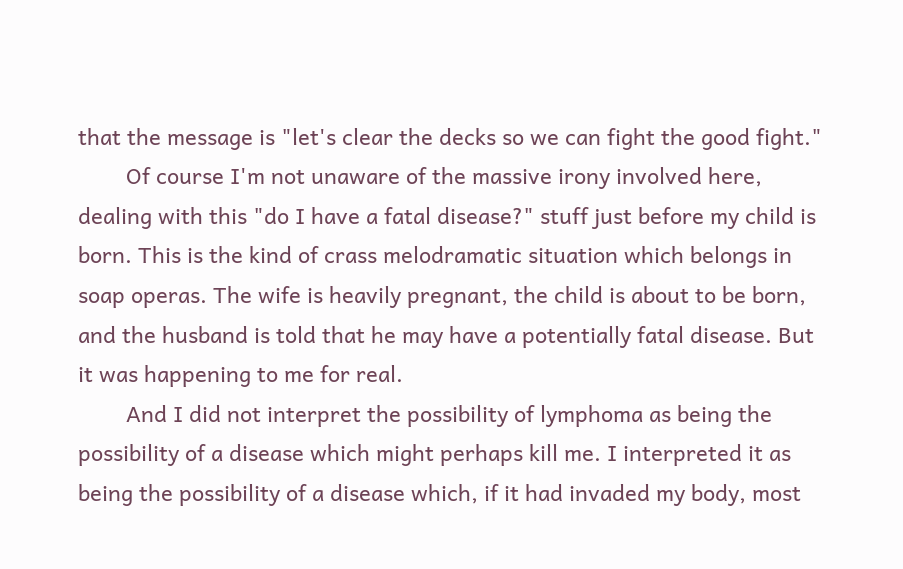that the message is "let's clear the decks so we can fight the good fight."
        Of course I'm not unaware of the massive irony involved here, dealing with this "do I have a fatal disease?" stuff just before my child is born. This is the kind of crass melodramatic situation which belongs in soap operas. The wife is heavily pregnant, the child is about to be born, and the husband is told that he may have a potentially fatal disease. But it was happening to me for real.
        And I did not interpret the possibility of lymphoma as being the possibility of a disease which might perhaps kill me. I interpreted it as being the possibility of a disease which, if it had invaded my body, most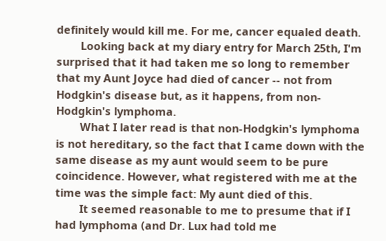definitely would kill me. For me, cancer equaled death.
        Looking back at my diary entry for March 25th, I'm surprised that it had taken me so long to remember that my Aunt Joyce had died of cancer -- not from Hodgkin's disease but, as it happens, from non-Hodgkin's lymphoma.
        What I later read is that non-Hodgkin's lymphoma is not hereditary, so the fact that I came down with the same disease as my aunt would seem to be pure coincidence. However, what registered with me at the time was the simple fact: My aunt died of this.
        It seemed reasonable to me to presume that if I had lymphoma (and Dr. Lux had told me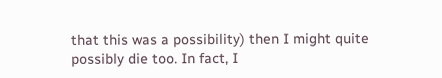that this was a possibility) then I might quite possibly die too. In fact, I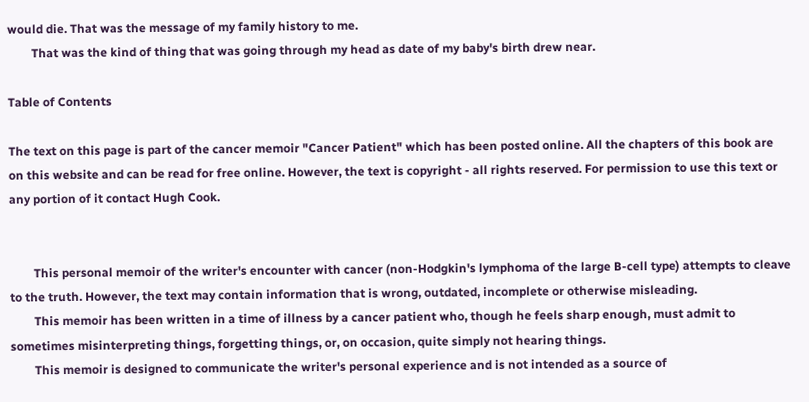would die. That was the message of my family history to me.
        That was the kind of thing that was going through my head as date of my baby's birth drew near.

Table of Contents

The text on this page is part of the cancer memoir "Cancer Patient" which has been posted online. All the chapters of this book are on this website and can be read for free online. However, the text is copyright - all rights reserved. For permission to use this text or any portion of it contact Hugh Cook.


        This personal memoir of the writer's encounter with cancer (non-Hodgkin's lymphoma of the large B-cell type) attempts to cleave to the truth. However, the text may contain information that is wrong, outdated, incomplete or otherwise misleading.
        This memoir has been written in a time of illness by a cancer patient who, though he feels sharp enough, must admit to sometimes misinterpreting things, forgetting things, or, on occasion, quite simply not hearing things.
        This memoir is designed to communicate the writer's personal experience and is not intended as a source of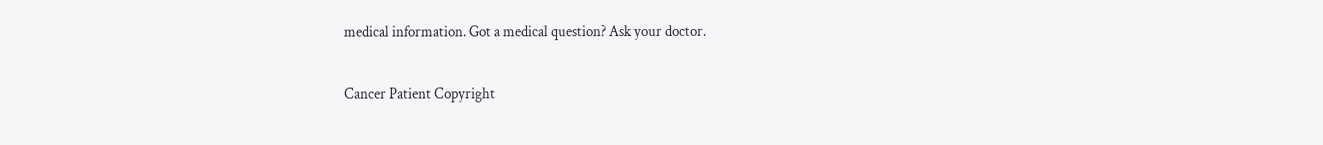medical information. Got a medical question? Ask your doctor.

Cancer Patient Copyright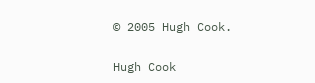© 2005 Hugh Cook.

Hugh Cook